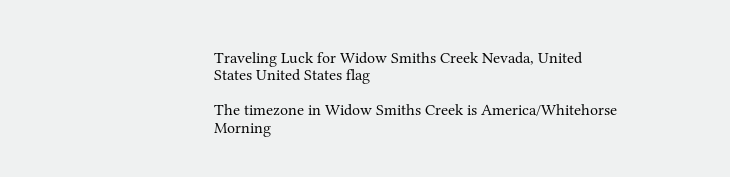Traveling Luck for Widow Smiths Creek Nevada, United States United States flag

The timezone in Widow Smiths Creek is America/Whitehorse
Morning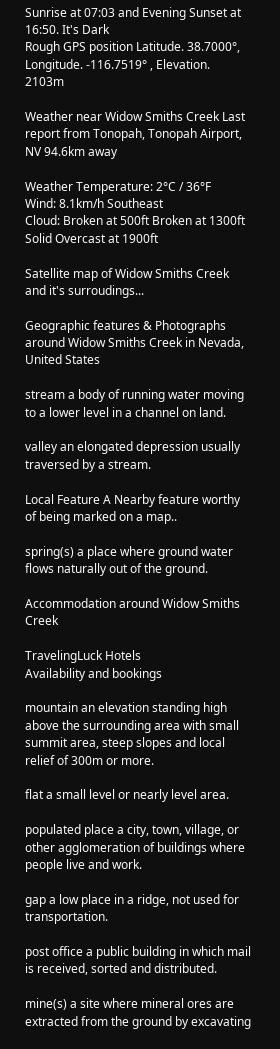Sunrise at 07:03 and Evening Sunset at 16:50. It's Dark
Rough GPS position Latitude. 38.7000°, Longitude. -116.7519° , Elevation. 2103m

Weather near Widow Smiths Creek Last report from Tonopah, Tonopah Airport, NV 94.6km away

Weather Temperature: 2°C / 36°F
Wind: 8.1km/h Southeast
Cloud: Broken at 500ft Broken at 1300ft Solid Overcast at 1900ft

Satellite map of Widow Smiths Creek and it's surroudings...

Geographic features & Photographs around Widow Smiths Creek in Nevada, United States

stream a body of running water moving to a lower level in a channel on land.

valley an elongated depression usually traversed by a stream.

Local Feature A Nearby feature worthy of being marked on a map..

spring(s) a place where ground water flows naturally out of the ground.

Accommodation around Widow Smiths Creek

TravelingLuck Hotels
Availability and bookings

mountain an elevation standing high above the surrounding area with small summit area, steep slopes and local relief of 300m or more.

flat a small level or nearly level area.

populated place a city, town, village, or other agglomeration of buildings where people live and work.

gap a low place in a ridge, not used for transportation.

post office a public building in which mail is received, sorted and distributed.

mine(s) a site where mineral ores are extracted from the ground by excavating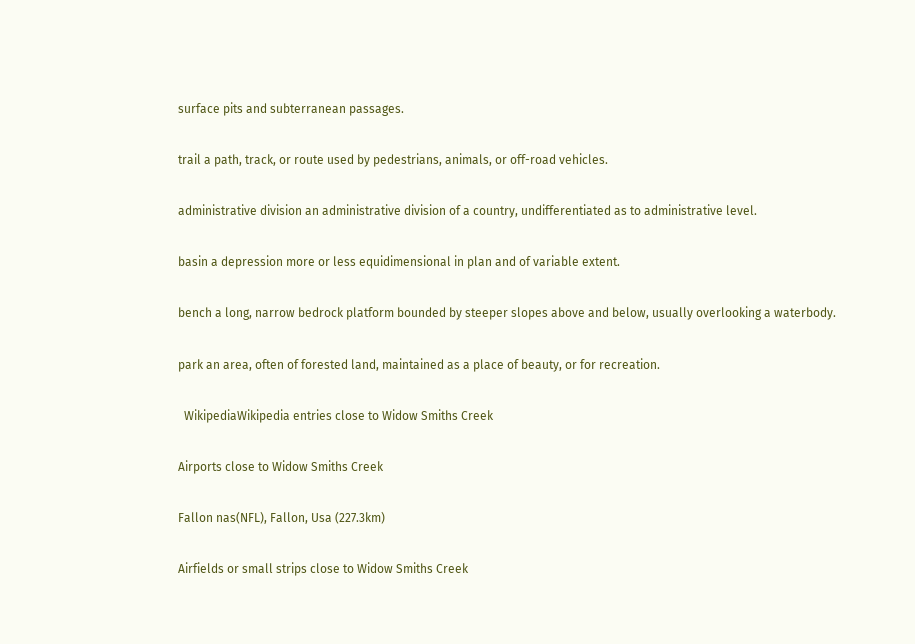surface pits and subterranean passages.

trail a path, track, or route used by pedestrians, animals, or off-road vehicles.

administrative division an administrative division of a country, undifferentiated as to administrative level.

basin a depression more or less equidimensional in plan and of variable extent.

bench a long, narrow bedrock platform bounded by steeper slopes above and below, usually overlooking a waterbody.

park an area, often of forested land, maintained as a place of beauty, or for recreation.

  WikipediaWikipedia entries close to Widow Smiths Creek

Airports close to Widow Smiths Creek

Fallon nas(NFL), Fallon, Usa (227.3km)

Airfields or small strips close to Widow Smiths Creek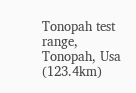Tonopah test range, Tonopah, Usa (123.4km)